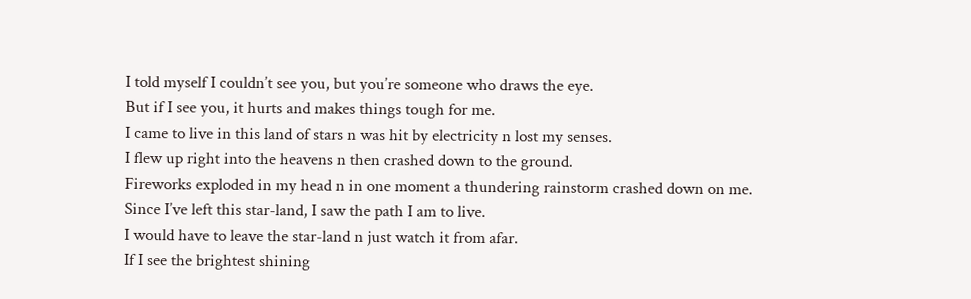I told myself I couldn’t see you, but you’re someone who draws the eye.
But if I see you, it hurts and makes things tough for me.
I came to live in this land of stars n was hit by electricity n lost my senses.
I flew up right into the heavens n then crashed down to the ground.
Fireworks exploded in my head n in one moment a thundering rainstorm crashed down on me.
Since I’ve left this star-land, I saw the path I am to live.
I would have to leave the star-land n just watch it from afar.
If I see the brightest shining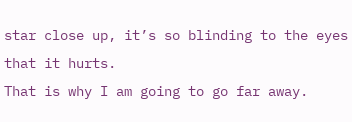star close up, it’s so blinding to the eyes that it hurts.
That is why I am going to go far away.